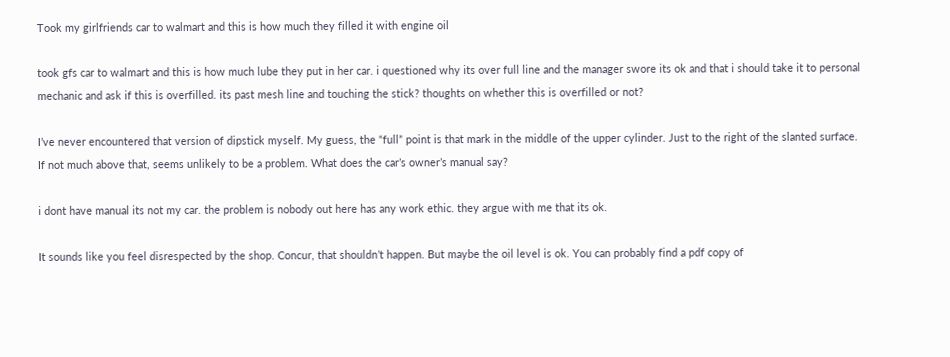Took my girlfriends car to walmart and this is how much they filled it with engine oil

took gfs car to walmart and this is how much lube they put in her car. i questioned why its over full line and the manager swore its ok and that i should take it to personal mechanic and ask if this is overfilled. its past mesh line and touching the stick? thoughts on whether this is overfilled or not?

I’ve never encountered that version of dipstick myself. My guess, the “full” point is that mark in the middle of the upper cylinder. Just to the right of the slanted surface. If not much above that, seems unlikely to be a problem. What does the car’s owner’s manual say?

i dont have manual its not my car. the problem is nobody out here has any work ethic. they argue with me that its ok.

It sounds like you feel disrespected by the shop. Concur, that shouldn’t happen. But maybe the oil level is ok. You can probably find a pdf copy of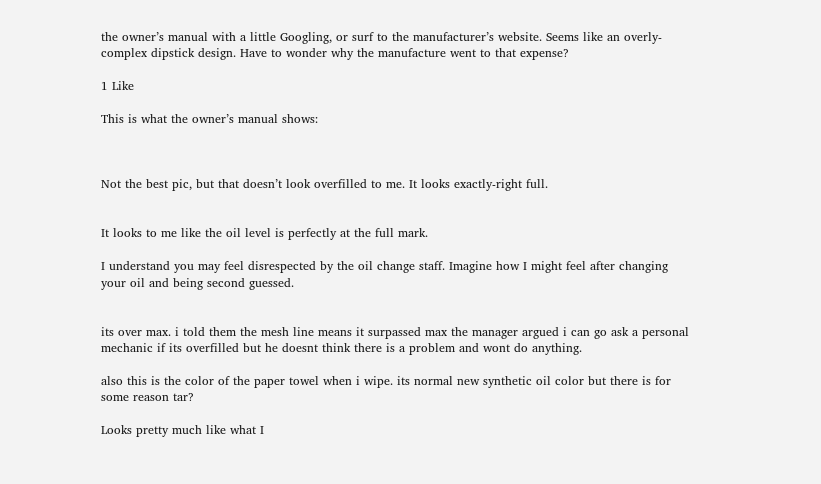the owner’s manual with a little Googling, or surf to the manufacturer’s website. Seems like an overly-complex dipstick design. Have to wonder why the manufacture went to that expense?

1 Like

This is what the owner’s manual shows:



Not the best pic, but that doesn’t look overfilled to me. It looks exactly-right full.


It looks to me like the oil level is perfectly at the full mark.

I understand you may feel disrespected by the oil change staff. Imagine how I might feel after changing your oil and being second guessed.


its over max. i told them the mesh line means it surpassed max the manager argued i can go ask a personal mechanic if its overfilled but he doesnt think there is a problem and wont do anything.

also this is the color of the paper towel when i wipe. its normal new synthetic oil color but there is for some reason tar?

Looks pretty much like what I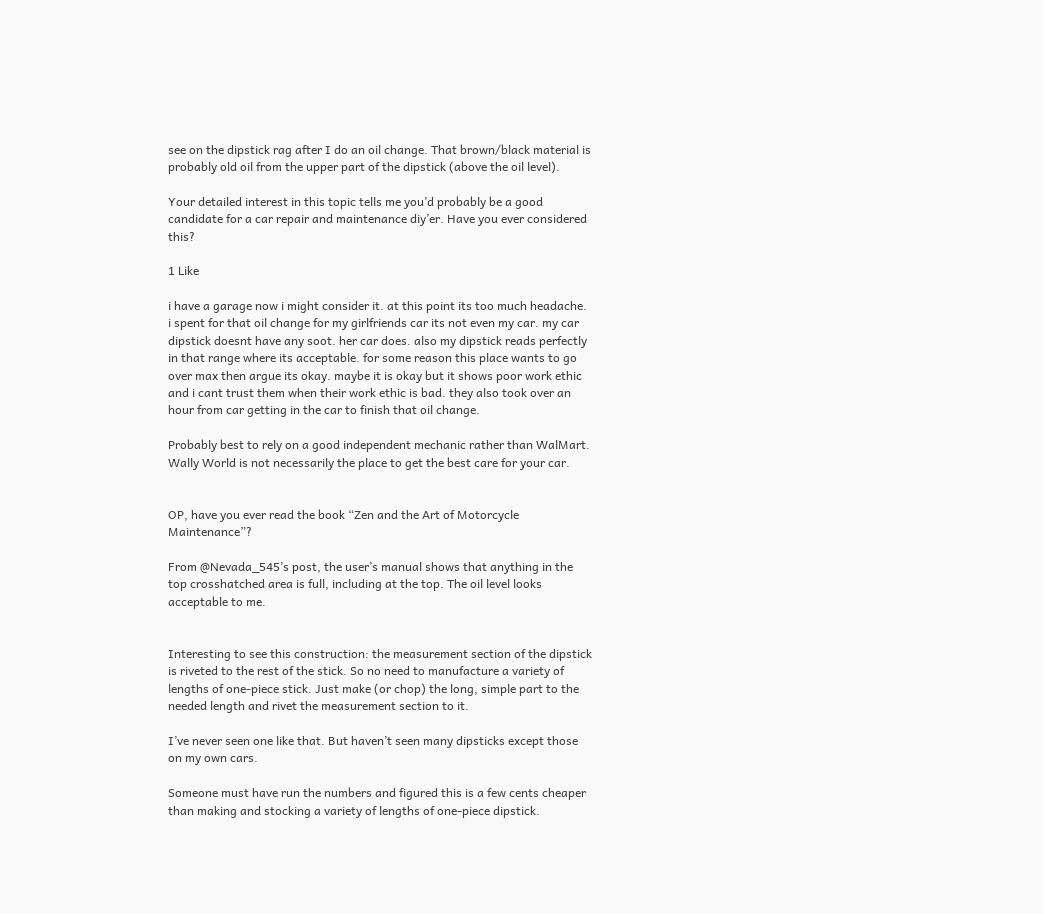see on the dipstick rag after I do an oil change. That brown/black material is probably old oil from the upper part of the dipstick (above the oil level).

Your detailed interest in this topic tells me you’d probably be a good candidate for a car repair and maintenance diy’er. Have you ever considered this?

1 Like

i have a garage now i might consider it. at this point its too much headache. i spent for that oil change for my girlfriends car its not even my car. my car dipstick doesnt have any soot. her car does. also my dipstick reads perfectly in that range where its acceptable. for some reason this place wants to go over max then argue its okay. maybe it is okay but it shows poor work ethic and i cant trust them when their work ethic is bad. they also took over an hour from car getting in the car to finish that oil change.

Probably best to rely on a good independent mechanic rather than WalMart. Wally World is not necessarily the place to get the best care for your car.


OP, have you ever read the book “Zen and the Art of Motorcycle Maintenance”?

From @Nevada_545’s post, the user’s manual shows that anything in the top crosshatched area is full, including at the top. The oil level looks acceptable to me.


Interesting to see this construction: the measurement section of the dipstick is riveted to the rest of the stick. So no need to manufacture a variety of lengths of one-piece stick. Just make (or chop) the long, simple part to the needed length and rivet the measurement section to it.

I’ve never seen one like that. But haven’t seen many dipsticks except those on my own cars.

Someone must have run the numbers and figured this is a few cents cheaper than making and stocking a variety of lengths of one-piece dipstick.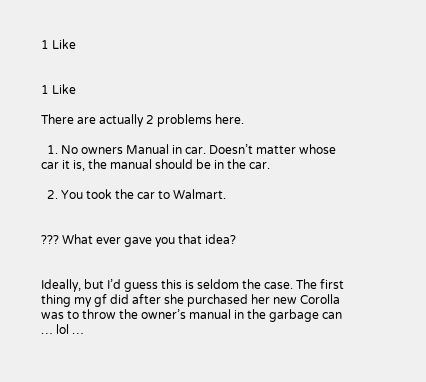1 Like


1 Like

There are actually 2 problems here.

  1. No owners Manual in car. Doesn’t matter whose car it is, the manual should be in the car.

  2. You took the car to Walmart.


??? What ever gave you that idea?


Ideally, but I’d guess this is seldom the case. The first thing my gf did after she purchased her new Corolla was to throw the owner’s manual in the garbage can … lol …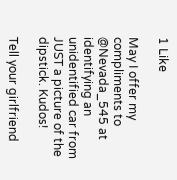1 Like

May I offer my compliments to @Nevada_545 at identifying an unidentified car from JUST a picture of the dipstick. Kudos!

Tell your girlfriend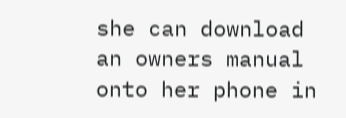she can download an owners manual onto her phone in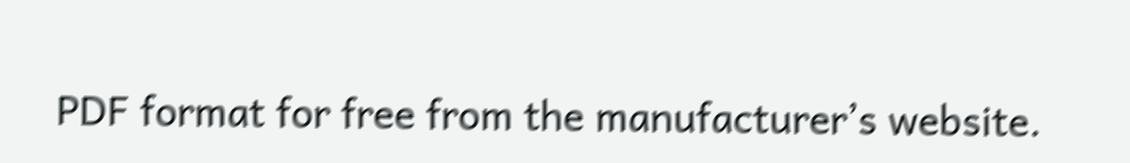PDF format for free from the manufacturer’s website.